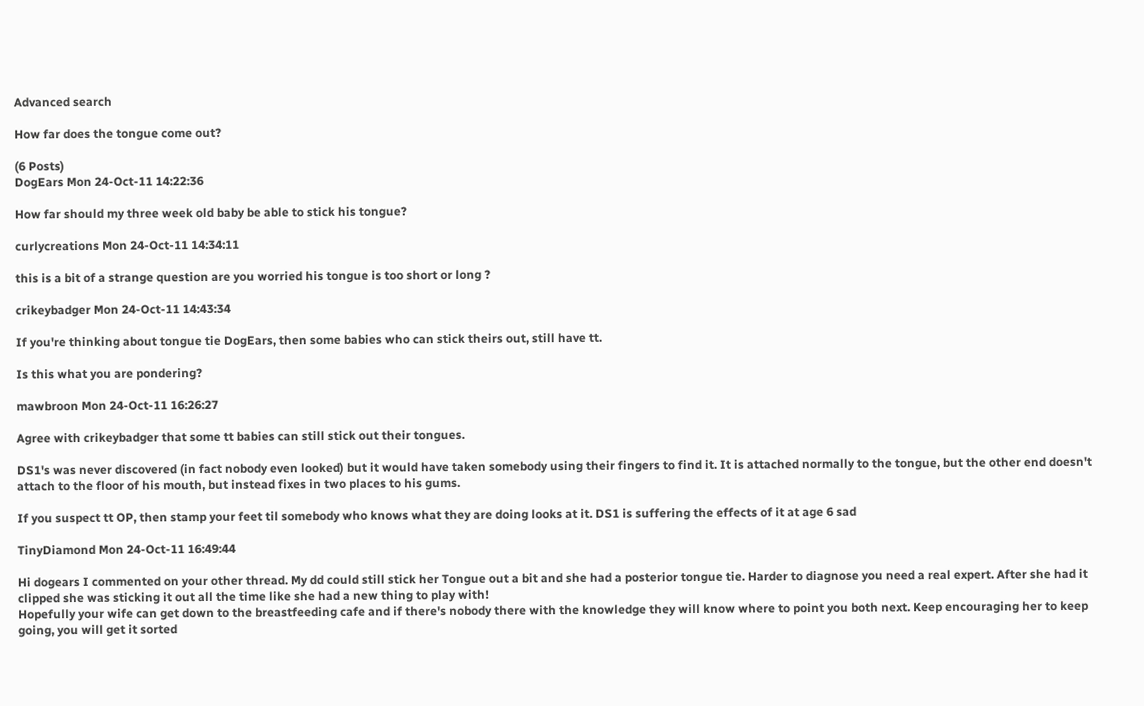Advanced search

How far does the tongue come out?

(6 Posts)
DogEars Mon 24-Oct-11 14:22:36

How far should my three week old baby be able to stick his tongue?

curlycreations Mon 24-Oct-11 14:34:11

this is a bit of a strange question are you worried his tongue is too short or long ?

crikeybadger Mon 24-Oct-11 14:43:34

If you're thinking about tongue tie DogEars, then some babies who can stick theirs out, still have tt.

Is this what you are pondering?

mawbroon Mon 24-Oct-11 16:26:27

Agree with crikeybadger that some tt babies can still stick out their tongues.

DS1's was never discovered (in fact nobody even looked) but it would have taken somebody using their fingers to find it. It is attached normally to the tongue, but the other end doesn't attach to the floor of his mouth, but instead fixes in two places to his gums.

If you suspect tt OP, then stamp your feet til somebody who knows what they are doing looks at it. DS1 is suffering the effects of it at age 6 sad

TinyDiamond Mon 24-Oct-11 16:49:44

Hi dogears I commented on your other thread. My dd could still stick her Tongue out a bit and she had a posterior tongue tie. Harder to diagnose you need a real expert. After she had it clipped she was sticking it out all the time like she had a new thing to play with!
Hopefully your wife can get down to the breastfeeding cafe and if there's nobody there with the knowledge they will know where to point you both next. Keep encouraging her to keep going, you will get it sorted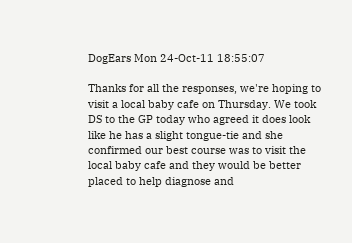DogEars Mon 24-Oct-11 18:55:07

Thanks for all the responses, we're hoping to visit a local baby cafe on Thursday. We took DS to the GP today who agreed it does look like he has a slight tongue-tie and she confirmed our best course was to visit the local baby cafe and they would be better placed to help diagnose and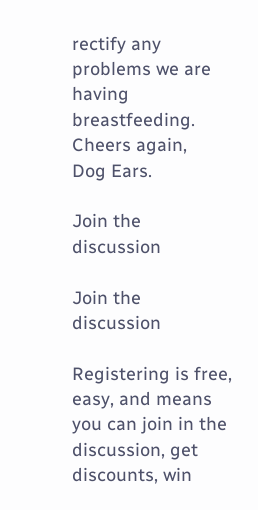rectify any problems we are having breastfeeding.
Cheers again,
Dog Ears.

Join the discussion

Join the discussion

Registering is free, easy, and means you can join in the discussion, get discounts, win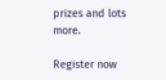prizes and lots more.

Register now